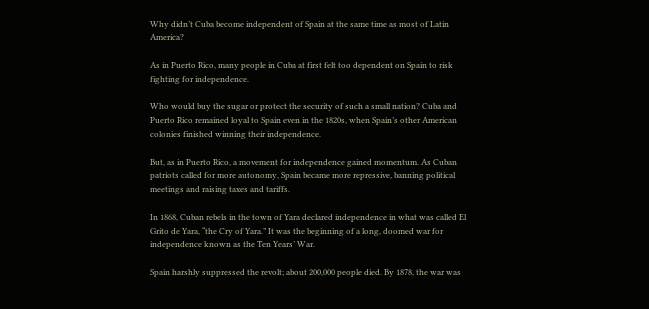Why didn’t Cuba become independent of Spain at the same time as most of Latin America?

As in Puerto Rico, many people in Cuba at first felt too dependent on Spain to risk fighting for independence.

Who would buy the sugar or protect the security of such a small nation? Cuba and Puerto Rico remained loyal to Spain even in the 1820s, when Spain’s other American colonies finished winning their independence.

But, as in Puerto Rico, a movement for independence gained momentum. As Cuban patriots called for more autonomy, Spain became more repressive, banning political meetings and raising taxes and tariffs.

In 1868, Cuban rebels in the town of Yara declared independence in what was called El Grito de Yara, “the Cry of Yara.” It was the beginning of a long, doomed war for independence known as the Ten Years’ War.

Spain harshly suppressed the revolt; about 200,000 people died. By 1878, the war was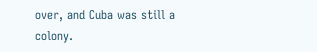over, and Cuba was still a colony.